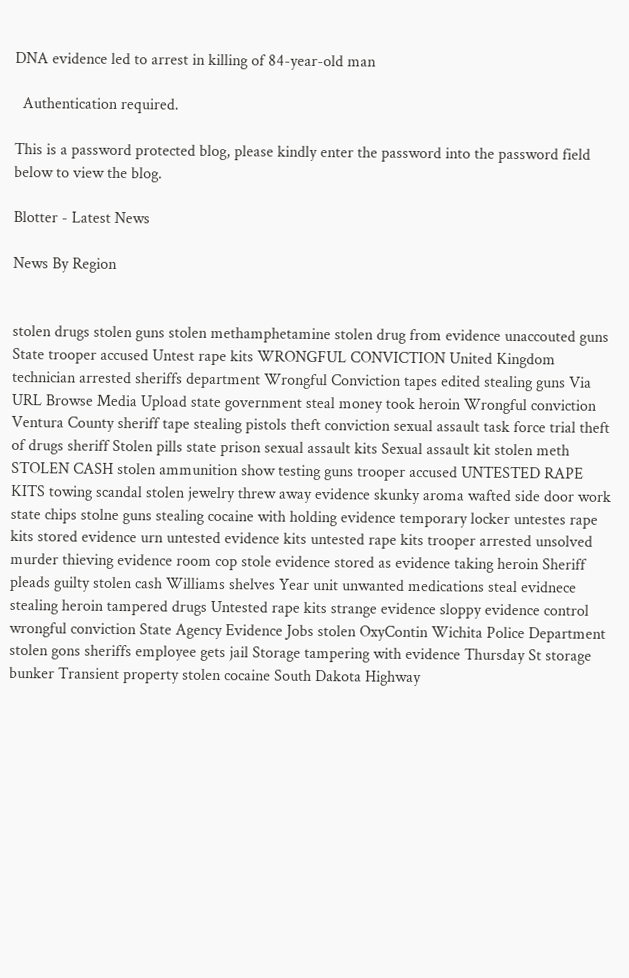DNA evidence led to arrest in killing of 84-year-old man

  Authentication required.

This is a password protected blog, please kindly enter the password into the password field below to view the blog.

Blotter - Latest News

News By Region


stolen drugs stolen guns stolen methamphetamine stolen drug from evidence unaccouted guns State trooper accused Untest rape kits WRONGFUL CONVICTION United Kingdom technician arrested sheriffs department Wrongful Conviction tapes edited stealing guns Via URL Browse Media Upload state government steal money took heroin Wrongful conviction Ventura County sheriff tape stealing pistols theft conviction sexual assault task force trial theft of drugs sheriff Stolen pills state prison sexual assault kits Sexual assault kit stolen meth STOLEN CASH stolen ammunition show testing guns trooper accused UNTESTED RAPE KITS towing scandal stolen jewelry threw away evidence skunky aroma wafted side door work state chips stolne guns stealing cocaine with holding evidence temporary locker untestes rape kits stored evidence urn untested evidence kits untested rape kits trooper arrested unsolved murder thieving evidence room cop stole evidence stored as evidence taking heroin Sheriff pleads guilty stolen cash Williams shelves Year unit unwanted medications steal evidnece stealing heroin tampered drugs Untested rape kits strange evidence sloppy evidence control wrongful conviction State Agency Evidence Jobs stolen OxyContin Wichita Police Department stolen gons sheriffs employee gets jail Storage tampering with evidence Thursday St storage bunker Transient property stolen cocaine South Dakota Highway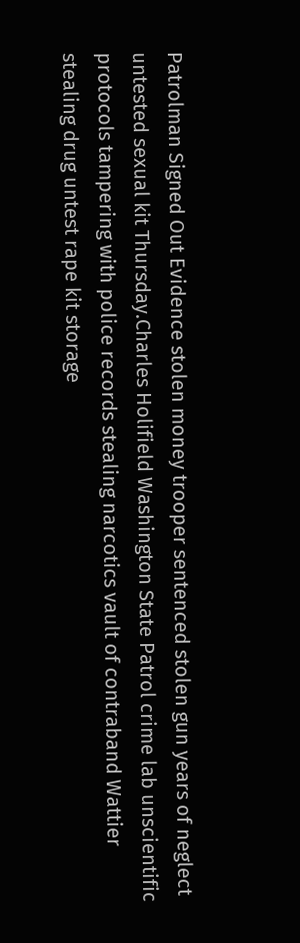Patrolman Signed Out Evidence stolen money trooper sentenced stolen gun years of neglect untested sexual kit Thursday.Charles Holifield Washington State Patrol crime lab unscientific protocols tampering with police records stealing narcotics vault of contraband Wattier stealing drug untest rape kit storage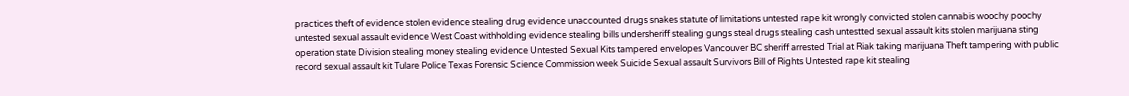practices theft of evidence stolen evidence stealing drug evidence unaccounted drugs snakes statute of limitations untested rape kit wrongly convicted stolen cannabis woochy poochy untested sexual assault evidence West Coast withholding evidence stealing bills undersheriff stealing gungs steal drugs stealing cash untestted sexual assault kits stolen marijuana sting operation state Division stealing money stealing evidence Untested Sexual Kits tampered envelopes Vancouver BC sheriff arrested Trial at Riak taking marijuana Theft tampering with public record sexual assault kit Tulare Police Texas Forensic Science Commission week Suicide Sexual assault Survivors Bill of Rights Untested rape kit stealing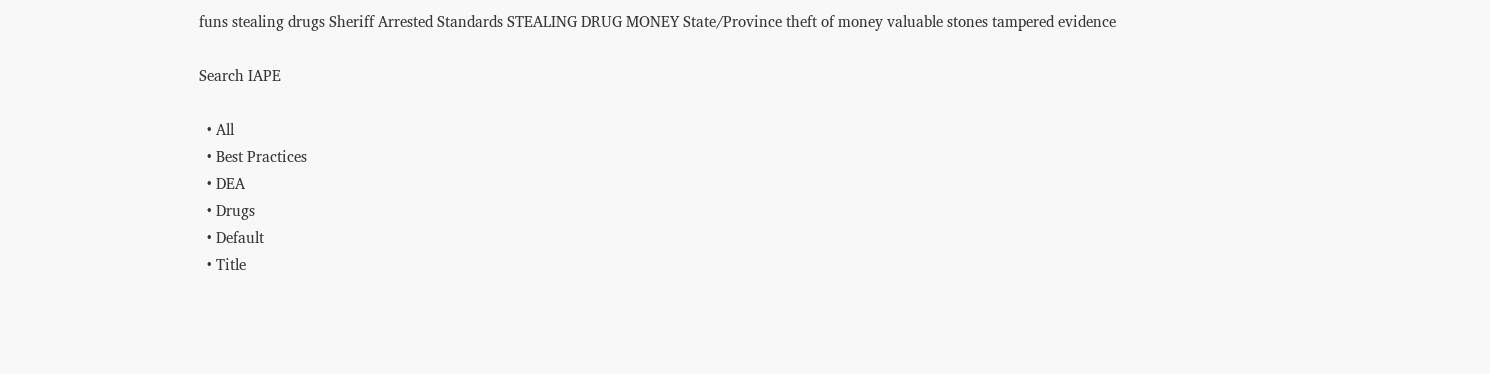funs stealing drugs Sheriff Arrested Standards STEALING DRUG MONEY State/Province theft of money valuable stones tampered evidence

Search IAPE

  • All
  • Best Practices
  • DEA
  • Drugs
  • Default
  • Title